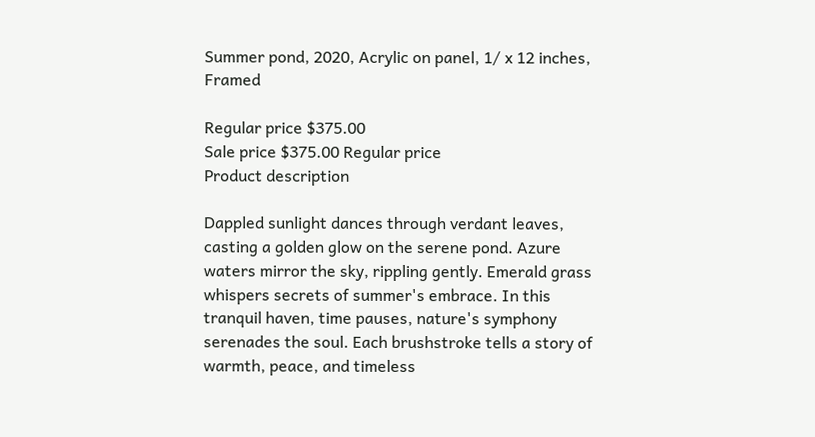Summer pond, 2020, Acrylic on panel, 1/ x 12 inches, Framed

Regular price $375.00
Sale price $375.00 Regular price
Product description

Dappled sunlight dances through verdant leaves, casting a golden glow on the serene pond. Azure waters mirror the sky, rippling gently. Emerald grass whispers secrets of summer's embrace. In this tranquil haven, time pauses, nature's symphony serenades the soul. Each brushstroke tells a story of warmth, peace, and timeless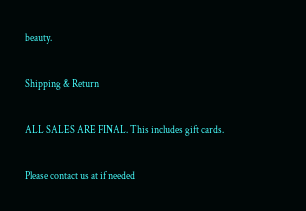beauty.

Shipping & Return

ALL SALES ARE FINAL. This includes gift cards.

Please contact us at if needed